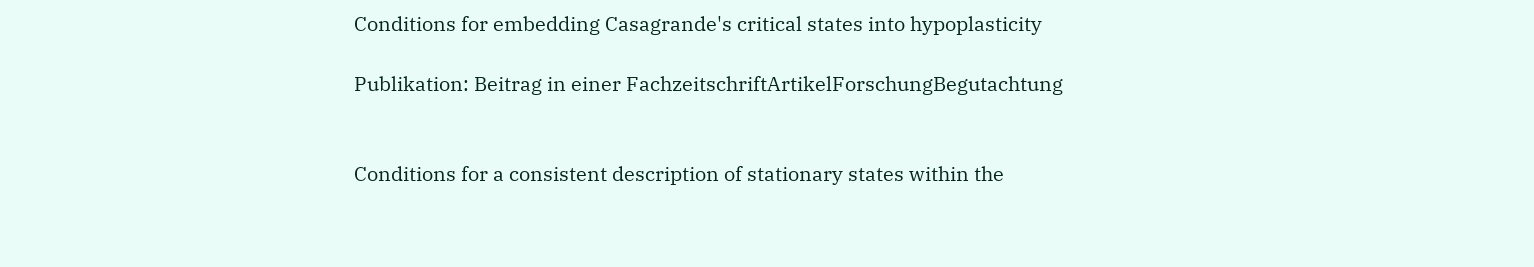Conditions for embedding Casagrande's critical states into hypoplasticity

Publikation: Beitrag in einer FachzeitschriftArtikelForschungBegutachtung


Conditions for a consistent description of stationary states within the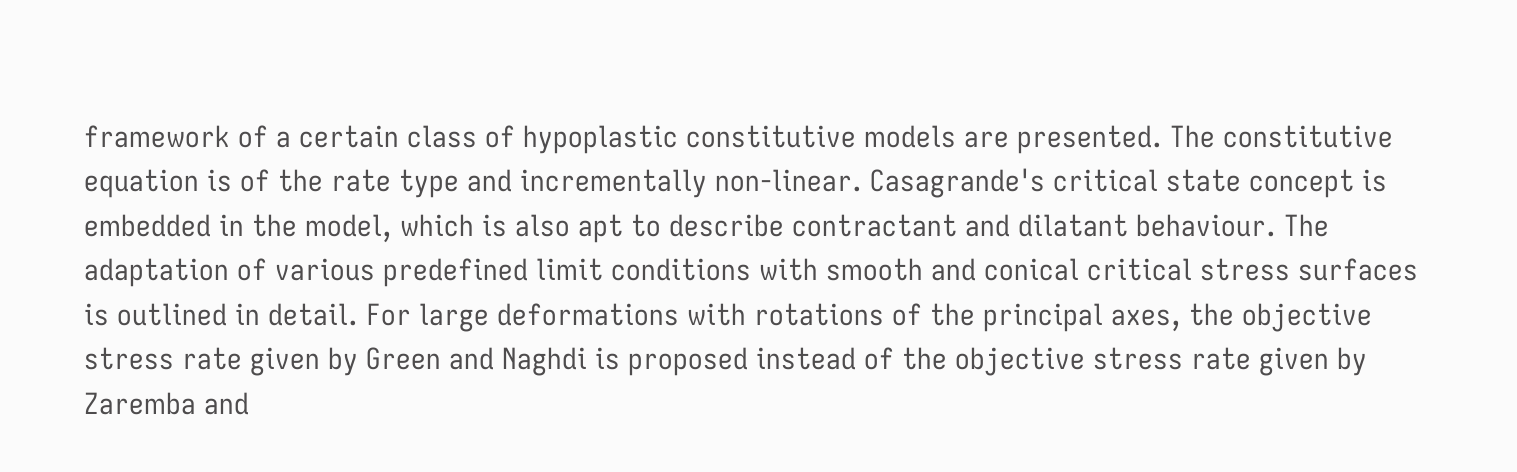framework of a certain class of hypoplastic constitutive models are presented. The constitutive equation is of the rate type and incrementally non-linear. Casagrande's critical state concept is embedded in the model, which is also apt to describe contractant and dilatant behaviour. The adaptation of various predefined limit conditions with smooth and conical critical stress surfaces is outlined in detail. For large deformations with rotations of the principal axes, the objective stress rate given by Green and Naghdi is proposed instead of the objective stress rate given by Zaremba and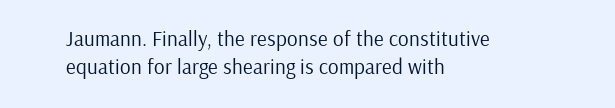Jaumann. Finally, the response of the constitutive equation for large shearing is compared with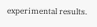experimental results.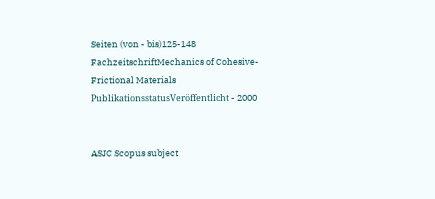Seiten (von - bis)125-148
FachzeitschriftMechanics of Cohesive-Frictional Materials
PublikationsstatusVeröffentlicht - 2000


ASJC Scopus subject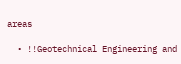areas

  • !!Geotechnical Engineering and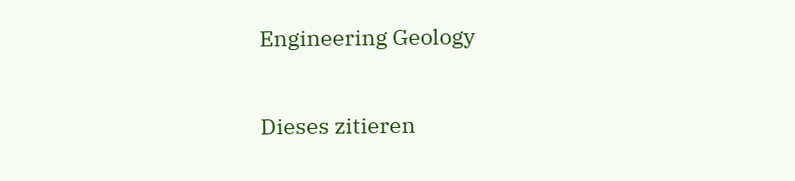Engineering Geology

Dieses zitieren